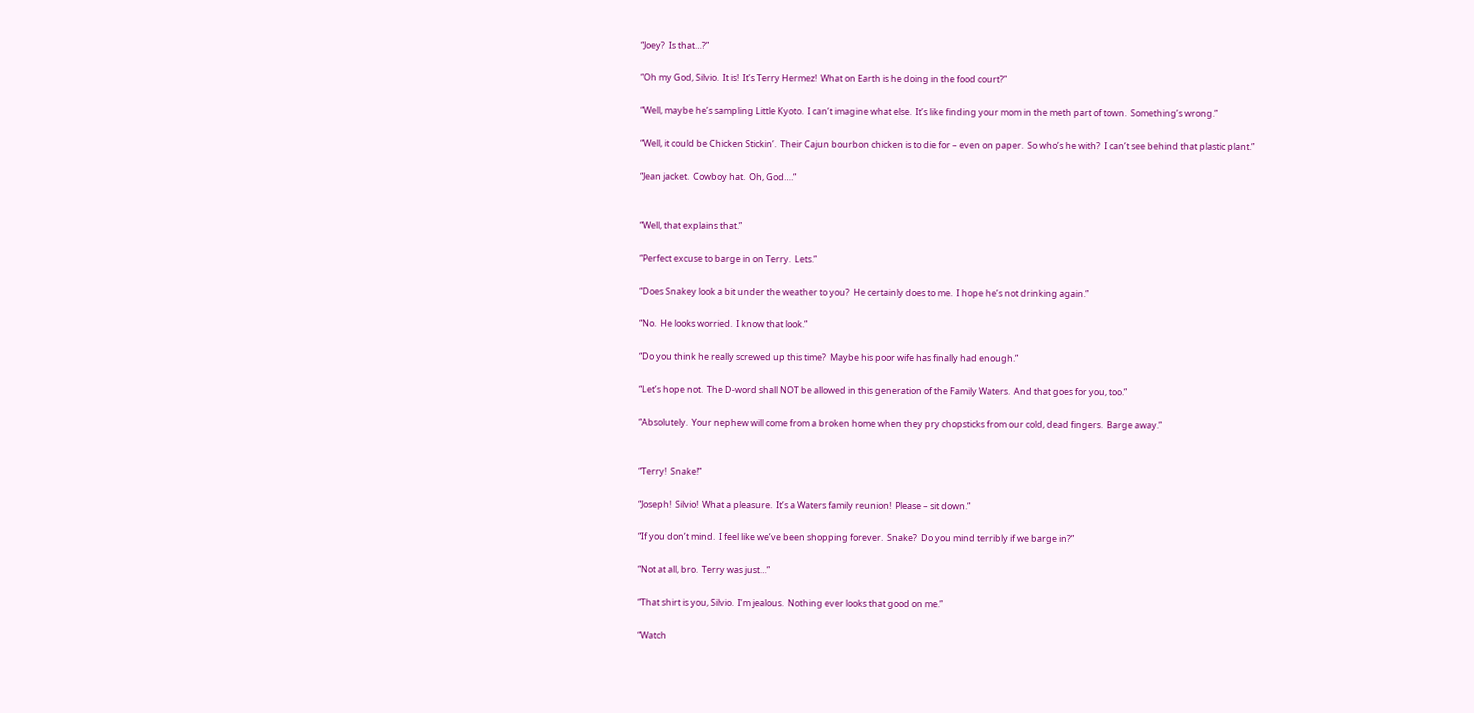“Joey?  Is that…?”

“Oh my God, Silvio.  It is!  It’s Terry Hermez!  What on Earth is he doing in the food court?”

“Well, maybe he’s sampling Little Kyoto.  I can’t imagine what else.  It’s like finding your mom in the meth part of town.  Something’s wrong.”

“Well, it could be Chicken Stickin’.  Their Cajun bourbon chicken is to die for – even on paper.  So who’s he with?  I can’t see behind that plastic plant.”

“Jean jacket.  Cowboy hat.  Oh, God….”


“Well, that explains that.”

“Perfect excuse to barge in on Terry.  Lets.”

“Does Snakey look a bit under the weather to you?  He certainly does to me.  I hope he’s not drinking again.”

“No.  He looks worried.  I know that look.”

“Do you think he really screwed up this time?  Maybe his poor wife has finally had enough.”

“Let’s hope not.  The D-word shall NOT be allowed in this generation of the Family Waters.  And that goes for you, too.”

“Absolutely.  Your nephew will come from a broken home when they pry chopsticks from our cold, dead fingers.  Barge away.”


“Terry!  Snake!”

“Joseph!  Silvio!  What a pleasure.  It’s a Waters family reunion!  Please – sit down.”

“If you don’t mind.  I feel like we’ve been shopping forever.  Snake?  Do you mind terribly if we barge in?”

“Not at all, bro.  Terry was just…”

“That shirt is you, Silvio.  I’m jealous.  Nothing ever looks that good on me.”

“Watch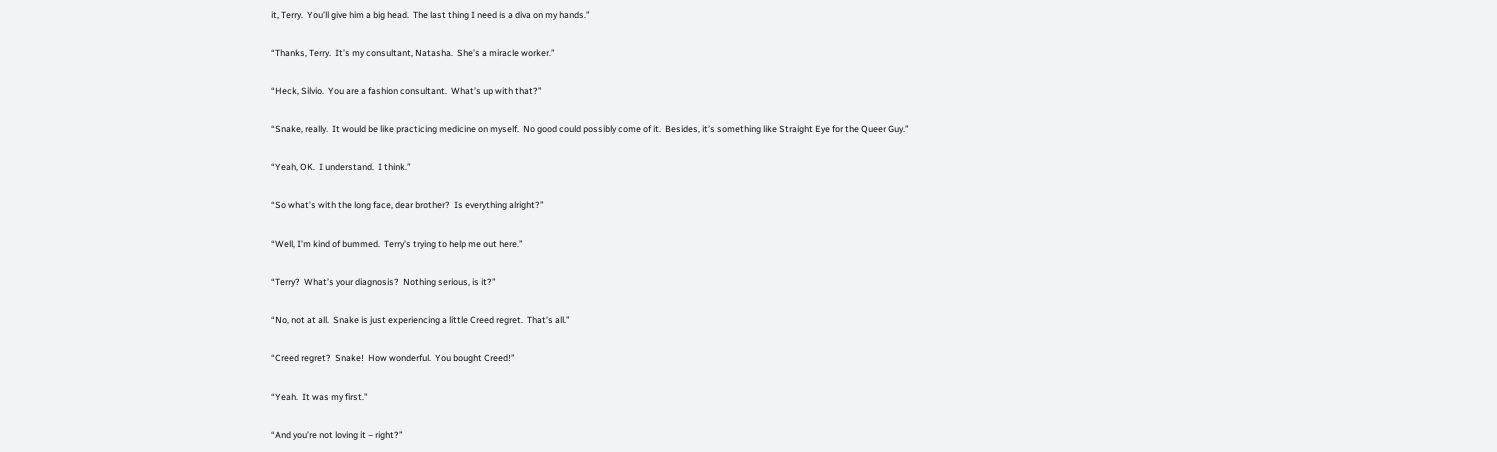it, Terry.  You’ll give him a big head.  The last thing I need is a diva on my hands.”

“Thanks, Terry.  It’s my consultant, Natasha.  She’s a miracle worker.”

“Heck, Silvio.  You are a fashion consultant.  What’s up with that?”

“Snake, really.  It would be like practicing medicine on myself.  No good could possibly come of it.  Besides, it’s something like Straight Eye for the Queer Guy.”

“Yeah, OK.  I understand.  I think.”

“So what’s with the long face, dear brother?  Is everything alright?”

“Well, I’m kind of bummed.  Terry’s trying to help me out here.”

“Terry?  What’s your diagnosis?  Nothing serious, is it?”

“No, not at all.  Snake is just experiencing a little Creed regret.  That’s all.”

“Creed regret?  Snake!  How wonderful.  You bought Creed!”

“Yeah.  It was my first.”

“And you’re not loving it – right?”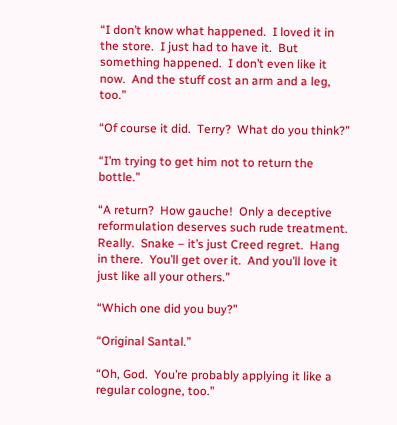“I don’t know what happened.  I loved it in the store.  I just had to have it.  But something happened.  I don’t even like it now.  And the stuff cost an arm and a leg, too.”

“Of course it did.  Terry?  What do you think?”

“I’m trying to get him not to return the bottle.”

“A return?  How gauche!  Only a deceptive reformulation deserves such rude treatment.  Really.  Snake – it’s just Creed regret.  Hang in there.  You’ll get over it.  And you’ll love it just like all your others.”

“Which one did you buy?”

“Original Santal.”

“Oh, God.  You’re probably applying it like a regular cologne, too.”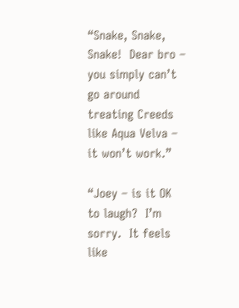“Snake, Snake, Snake!  Dear bro – you simply can’t go around treating Creeds like Aqua Velva – it won’t work.”

“Joey – is it OK to laugh?  I’m sorry.  It feels like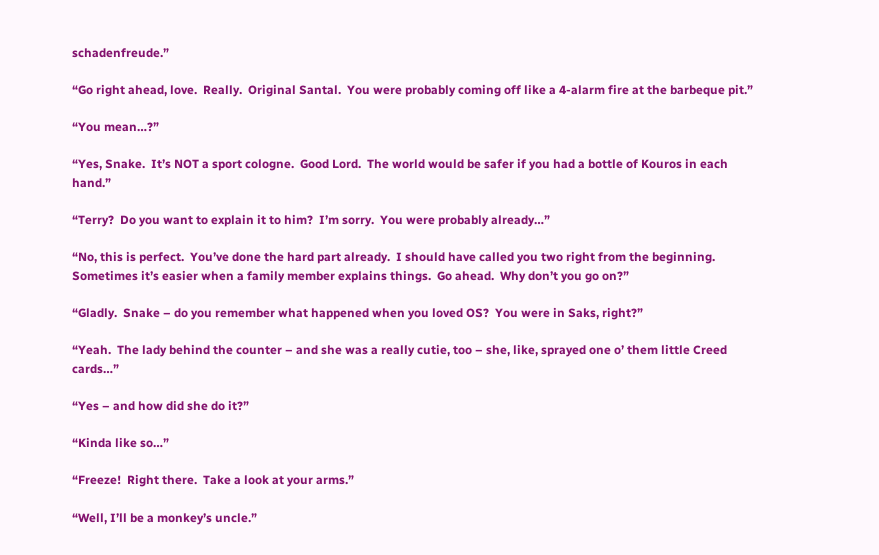schadenfreude.”

“Go right ahead, love.  Really.  Original Santal.  You were probably coming off like a 4-alarm fire at the barbeque pit.”

“You mean…?”

“Yes, Snake.  It’s NOT a sport cologne.  Good Lord.  The world would be safer if you had a bottle of Kouros in each hand.”

“Terry?  Do you want to explain it to him?  I’m sorry.  You were probably already…”

“No, this is perfect.  You’ve done the hard part already.  I should have called you two right from the beginning.  Sometimes it’s easier when a family member explains things.  Go ahead.  Why don’t you go on?”

“Gladly.  Snake – do you remember what happened when you loved OS?  You were in Saks, right?”

“Yeah.  The lady behind the counter – and she was a really cutie, too – she, like, sprayed one o’ them little Creed cards…”

“Yes – and how did she do it?”

“Kinda like so…”

“Freeze!  Right there.  Take a look at your arms.”

“Well, I’ll be a monkey’s uncle.”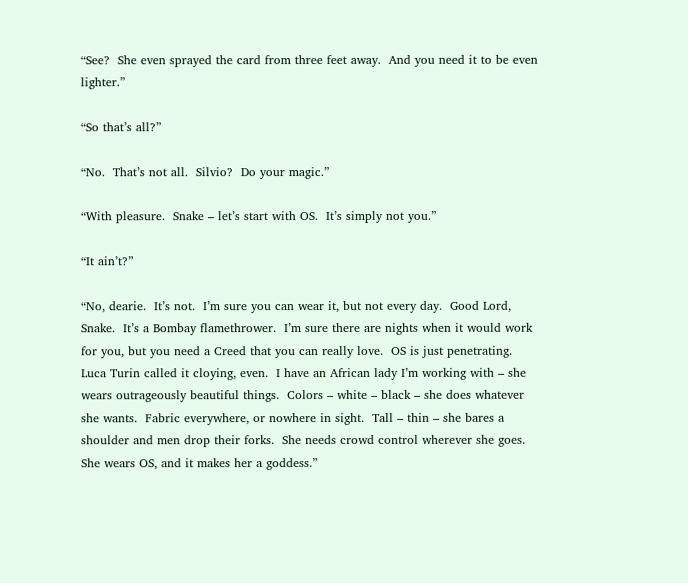“See?  She even sprayed the card from three feet away.  And you need it to be even lighter.”

“So that’s all?”

“No.  That’s not all.  Silvio?  Do your magic.”

“With pleasure.  Snake – let’s start with OS.  It’s simply not you.”

“It ain’t?”

“No, dearie.  It’s not.  I’m sure you can wear it, but not every day.  Good Lord, Snake.  It’s a Bombay flamethrower.  I’m sure there are nights when it would work for you, but you need a Creed that you can really love.  OS is just penetrating.  Luca Turin called it cloying, even.  I have an African lady I’m working with – she wears outrageously beautiful things.  Colors – white – black – she does whatever she wants.  Fabric everywhere, or nowhere in sight.  Tall – thin – she bares a shoulder and men drop their forks.  She needs crowd control wherever she goes.  She wears OS, and it makes her a goddess.”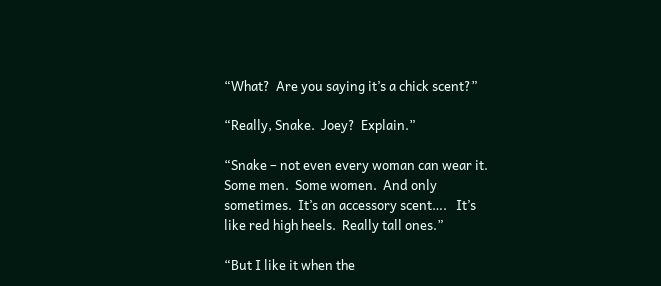“What?  Are you saying it’s a chick scent?”

“Really, Snake.  Joey?  Explain.”

“Snake – not even every woman can wear it.  Some men.  Some women.  And only sometimes.  It’s an accessory scent….   It’s like red high heels.  Really tall ones.”

“But I like it when the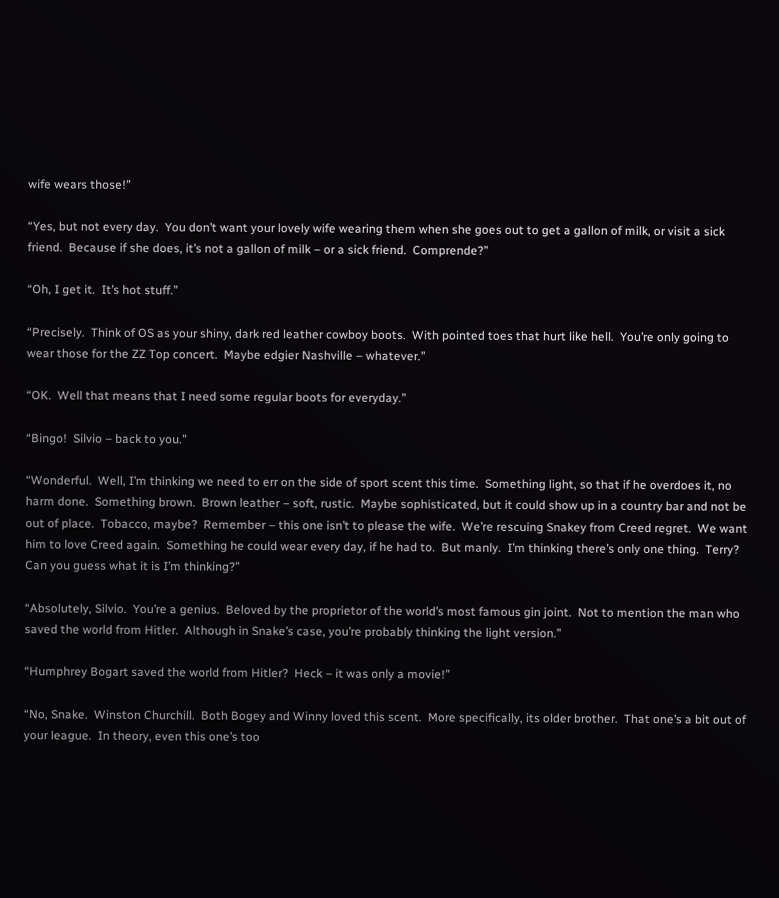wife wears those!”

“Yes, but not every day.  You don’t want your lovely wife wearing them when she goes out to get a gallon of milk, or visit a sick friend.  Because if she does, it’s not a gallon of milk – or a sick friend.  Comprende?”

“Oh, I get it.  It’s hot stuff.”

“Precisely.  Think of OS as your shiny, dark red leather cowboy boots.  With pointed toes that hurt like hell.  You’re only going to wear those for the ZZ Top concert.  Maybe edgier Nashville – whatever.”

“OK.  Well that means that I need some regular boots for everyday.”

“Bingo!  Silvio – back to you.”

“Wonderful.  Well, I’m thinking we need to err on the side of sport scent this time.  Something light, so that if he overdoes it, no harm done.  Something brown.  Brown leather – soft, rustic.  Maybe sophisticated, but it could show up in a country bar and not be out of place.  Tobacco, maybe?  Remember – this one isn’t to please the wife.  We’re rescuing Snakey from Creed regret.  We want him to love Creed again.  Something he could wear every day, if he had to.  But manly.  I’m thinking there’s only one thing.  Terry?  Can you guess what it is I’m thinking?”

“Absolutely, Silvio.  You’re a genius.  Beloved by the proprietor of the world’s most famous gin joint.  Not to mention the man who saved the world from Hitler.  Although in Snake’s case, you’re probably thinking the light version.”

“Humphrey Bogart saved the world from Hitler?  Heck – it was only a movie!”

“No, Snake.  Winston Churchill.  Both Bogey and Winny loved this scent.  More specifically, its older brother.  That one’s a bit out of your league.  In theory, even this one’s too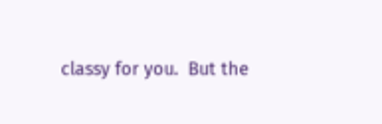classy for you.  But the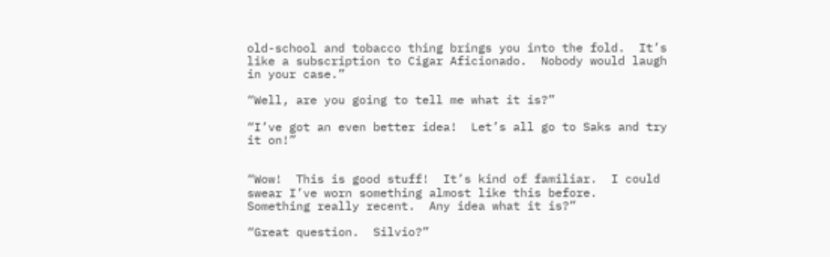old-school and tobacco thing brings you into the fold.  It’s like a subscription to Cigar Aficionado.  Nobody would laugh in your case.”

“Well, are you going to tell me what it is?”

“I’ve got an even better idea!  Let’s all go to Saks and try it on!”


“Wow!  This is good stuff!  It’s kind of familiar.  I could swear I’ve worn something almost like this before.  Something really recent.  Any idea what it is?”

“Great question.  Silvio?”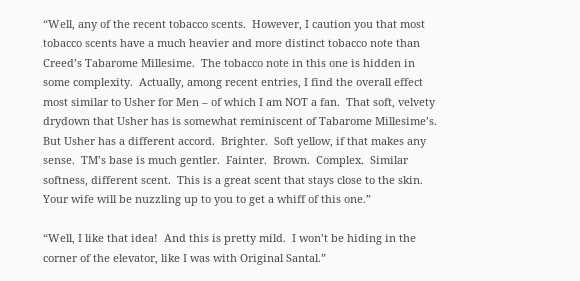“Well, any of the recent tobacco scents.  However, I caution you that most tobacco scents have a much heavier and more distinct tobacco note than Creed’s Tabarome Millesime.  The tobacco note in this one is hidden in some complexity.  Actually, among recent entries, I find the overall effect most similar to Usher for Men – of which I am NOT a fan.  That soft, velvety drydown that Usher has is somewhat reminiscent of Tabarome Millesime’s.  But Usher has a different accord.  Brighter.  Soft yellow, if that makes any sense.  TM’s base is much gentler.  Fainter.  Brown.  Complex.  Similar softness, different scent.  This is a great scent that stays close to the skin.  Your wife will be nuzzling up to you to get a whiff of this one.”

“Well, I like that idea!  And this is pretty mild.  I won’t be hiding in the corner of the elevator, like I was with Original Santal.”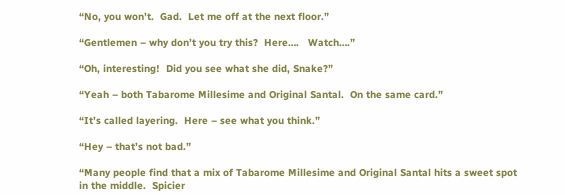“No, you won’t.  Gad.  Let me off at the next floor.”

“Gentlemen – why don’t you try this?  Here….   Watch….”

“Oh, interesting!  Did you see what she did, Snake?”

“Yeah – both Tabarome Millesime and Original Santal.  On the same card.”

“It’s called layering.  Here – see what you think.”

“Hey – that’s not bad.”

“Many people find that a mix of Tabarome Millesime and Original Santal hits a sweet spot in the middle.  Spicier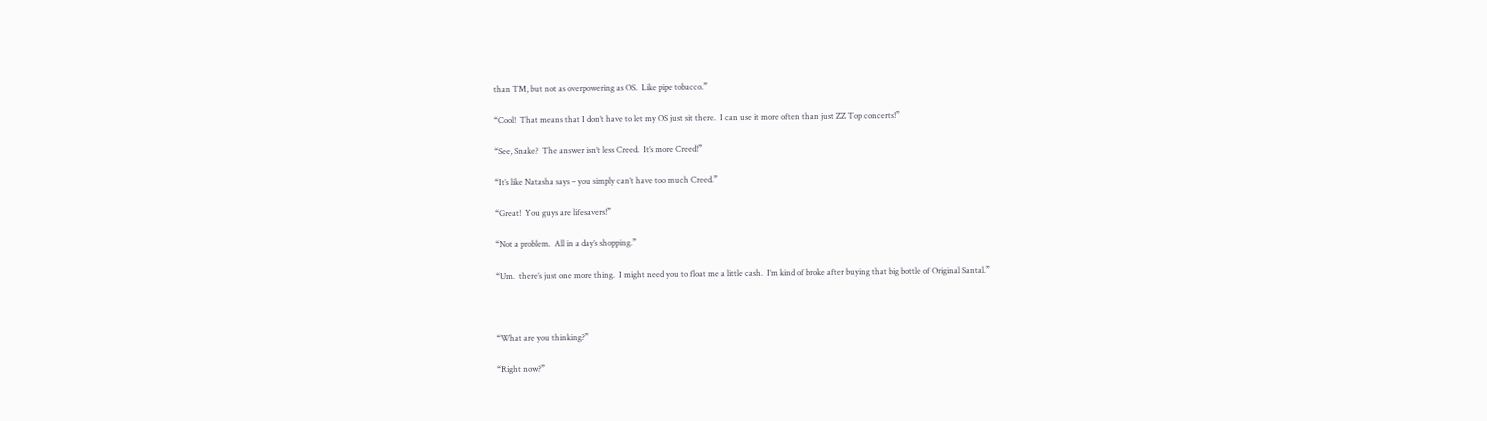than TM, but not as overpowering as OS.  Like pipe tobacco.”

“Cool!  That means that I don’t have to let my OS just sit there.  I can use it more often than just ZZ Top concerts!”

“See, Snake?  The answer isn’t less Creed.  It’s more Creed!”

“It’s like Natasha says – you simply can’t have too much Creed.”

“Great!  You guys are lifesavers!”

“Not a problem.  All in a day’s shopping.”

“Um.  there’s just one more thing.  I might need you to float me a little cash.  I’m kind of broke after buying that big bottle of Original Santal.”



“What are you thinking?”

“Right now?”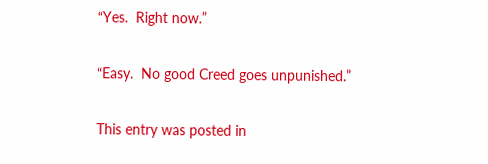“Yes.  Right now.”

“Easy.  No good Creed goes unpunished.”

This entry was posted in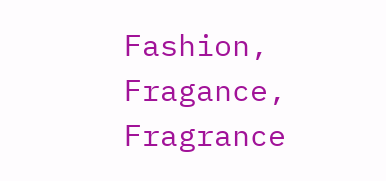Fashion, Fragance, Fragrance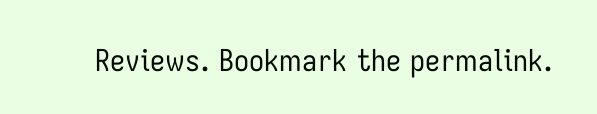Reviews. Bookmark the permalink.